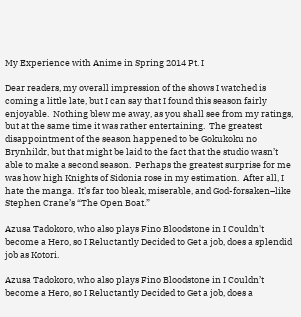My Experience with Anime in Spring 2014 Pt. I

Dear readers, my overall impression of the shows I watched is coming a little late, but I can say that I found this season fairly enjoyable.  Nothing blew me away, as you shall see from my ratings, but at the same time it was rather entertaining.  The greatest disappointment of the season happened to be Gokukoku no Brynhildr, but that might be laid to the fact that the studio wasn’t able to make a second season.  Perhaps the greatest surprise for me was how high Knights of Sidonia rose in my estimation.  After all, I hate the manga.  It’s far too bleak, miserable, and God-forsaken–like Stephen Crane’s “The Open Boat.”

Azusa Tadokoro, who also plays Fino Bloodstone in I Couldn't become a Hero, so I Reluctantly Decided to Get a job, does a splendid job as Kotori.

Azusa Tadokoro, who also plays Fino Bloodstone in I Couldn’t become a Hero, so I Reluctantly Decided to Get a job, does a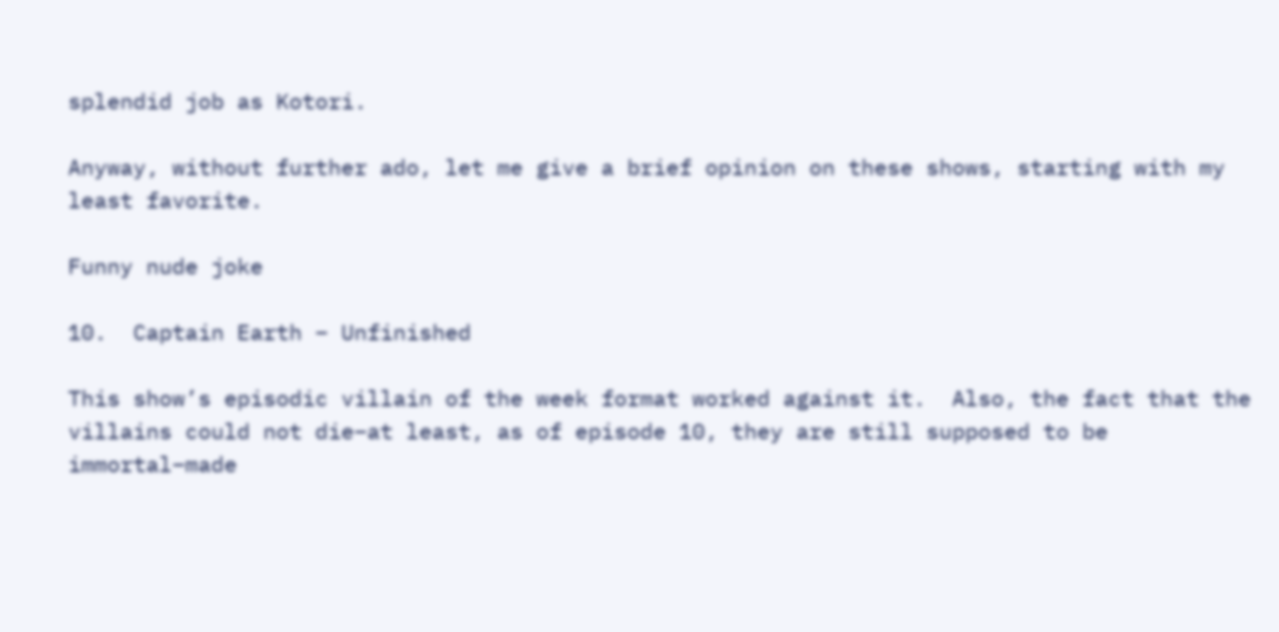splendid job as Kotori.

Anyway, without further ado, let me give a brief opinion on these shows, starting with my least favorite.

Funny nude joke

10.  Captain Earth – Unfinished

This show’s episodic villain of the week format worked against it.  Also, the fact that the villains could not die–at least, as of episode 10, they are still supposed to be immortal–made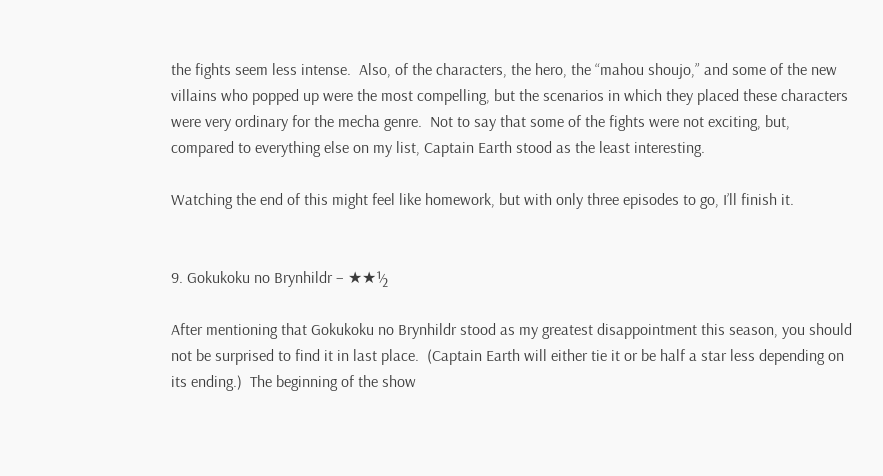the fights seem less intense.  Also, of the characters, the hero, the “mahou shoujo,” and some of the new villains who popped up were the most compelling, but the scenarios in which they placed these characters were very ordinary for the mecha genre.  Not to say that some of the fights were not exciting, but, compared to everything else on my list, Captain Earth stood as the least interesting.

Watching the end of this might feel like homework, but with only three episodes to go, I’ll finish it.


9. Gokukoku no Brynhildr – ★★½

After mentioning that Gokukoku no Brynhildr stood as my greatest disappointment this season, you should not be surprised to find it in last place.  (Captain Earth will either tie it or be half a star less depending on its ending.)  The beginning of the show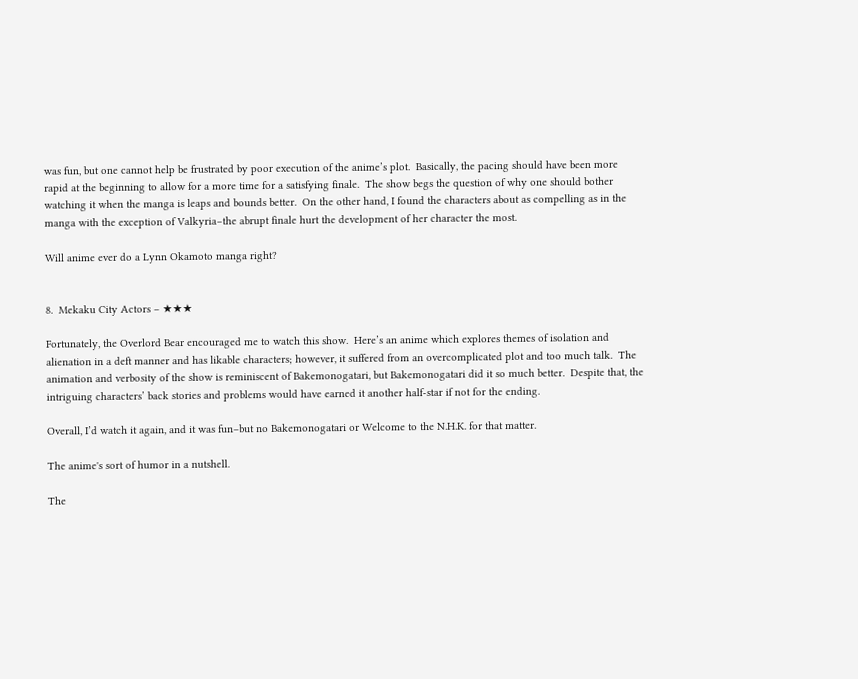was fun, but one cannot help be frustrated by poor execution of the anime’s plot.  Basically, the pacing should have been more rapid at the beginning to allow for a more time for a satisfying finale.  The show begs the question of why one should bother watching it when the manga is leaps and bounds better.  On the other hand, I found the characters about as compelling as in the manga with the exception of Valkyria–the abrupt finale hurt the development of her character the most.

Will anime ever do a Lynn Okamoto manga right?


8.  Mekaku City Actors – ★★★

Fortunately, the Overlord Bear encouraged me to watch this show.  Here’s an anime which explores themes of isolation and alienation in a deft manner and has likable characters; however, it suffered from an overcomplicated plot and too much talk.  The animation and verbosity of the show is reminiscent of Bakemonogatari, but Bakemonogatari did it so much better.  Despite that, the intriguing characters’ back stories and problems would have earned it another half-star if not for the ending.

Overall, I’d watch it again, and it was fun–but no Bakemonogatari or Welcome to the N.H.K. for that matter.

The anime's sort of humor in a nutshell.

The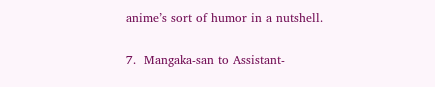anime’s sort of humor in a nutshell.

7.  Mangaka-san to Assistant-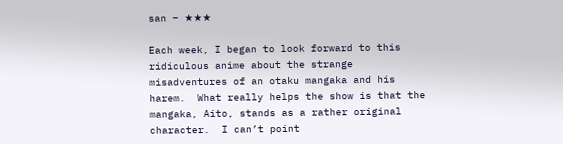san – ★★★

Each week, I began to look forward to this ridiculous anime about the strange misadventures of an otaku mangaka and his harem.  What really helps the show is that the mangaka, Aito, stands as a rather original character.  I can’t point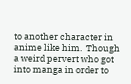to another character in anime like him.  Though a weird pervert who got into manga in order to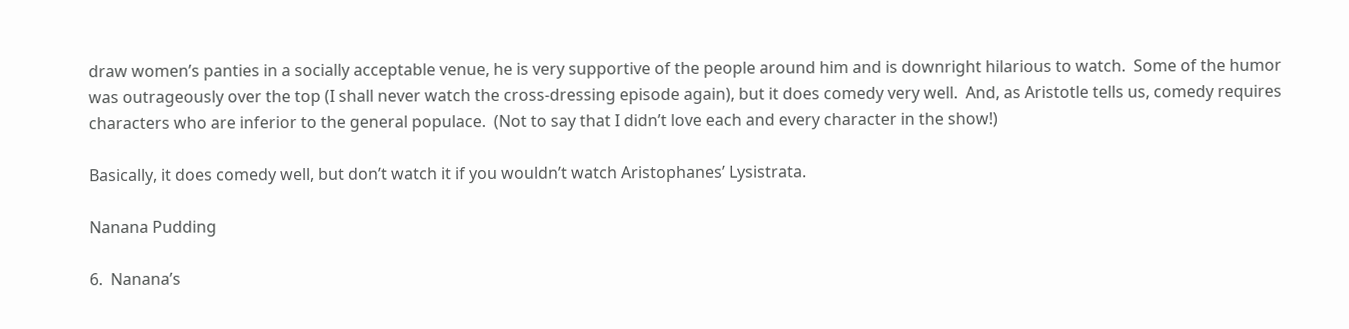draw women’s panties in a socially acceptable venue, he is very supportive of the people around him and is downright hilarious to watch.  Some of the humor was outrageously over the top (I shall never watch the cross-dressing episode again), but it does comedy very well.  And, as Aristotle tells us, comedy requires characters who are inferior to the general populace.  (Not to say that I didn’t love each and every character in the show!)

Basically, it does comedy well, but don’t watch it if you wouldn’t watch Aristophanes’ Lysistrata.

Nanana Pudding

6.  Nanana’s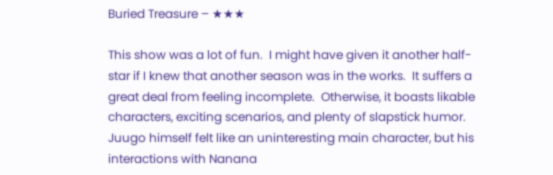Buried Treasure – ★★★

This show was a lot of fun.  I might have given it another half-star if I knew that another season was in the works.  It suffers a great deal from feeling incomplete.  Otherwise, it boasts likable characters, exciting scenarios, and plenty of slapstick humor.  Juugo himself felt like an uninteresting main character, but his interactions with Nanana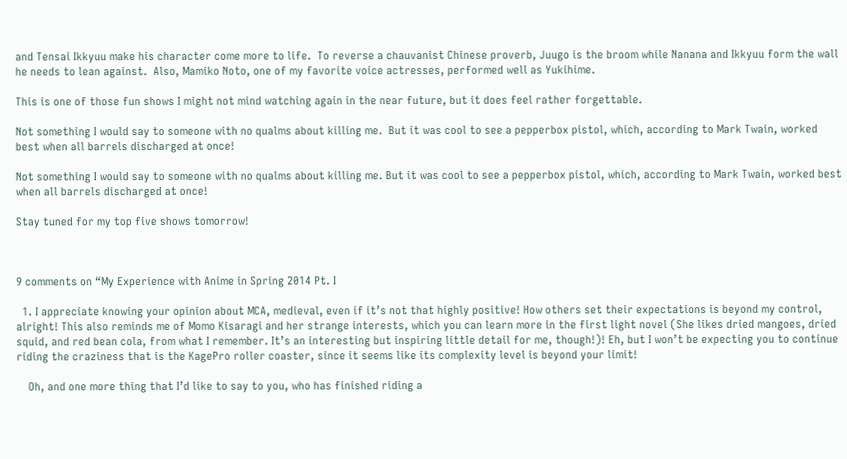and Tensai Ikkyuu make his character come more to life.  To reverse a chauvanist Chinese proverb, Juugo is the broom while Nanana and Ikkyuu form the wall he needs to lean against.  Also, Mamiko Noto, one of my favorite voice actresses, performed well as Yukihime.

This is one of those fun shows I might not mind watching again in the near future, but it does feel rather forgettable.

Not something I would say to someone with no qualms about killing me.  But it was cool to see a pepperbox pistol, which, according to Mark Twain, worked best when all barrels discharged at once!

Not something I would say to someone with no qualms about killing me. But it was cool to see a pepperbox pistol, which, according to Mark Twain, worked best when all barrels discharged at once!

Stay tuned for my top five shows tomorrow!



9 comments on “My Experience with Anime in Spring 2014 Pt. I

  1. I appreciate knowing your opinion about MCA, medieval, even if it’s not that highly positive! How others set their expectations is beyond my control, alright! This also reminds me of Momo Kisaragi and her strange interests, which you can learn more in the first light novel (She likes dried mangoes, dried squid, and red bean cola, from what I remember. It’s an interesting but inspiring little detail for me, though!)! Eh, but I won’t be expecting you to continue riding the craziness that is the KagePro roller coaster, since it seems like its complexity level is beyond your limit!

    Oh, and one more thing that I’d like to say to you, who has finished riding a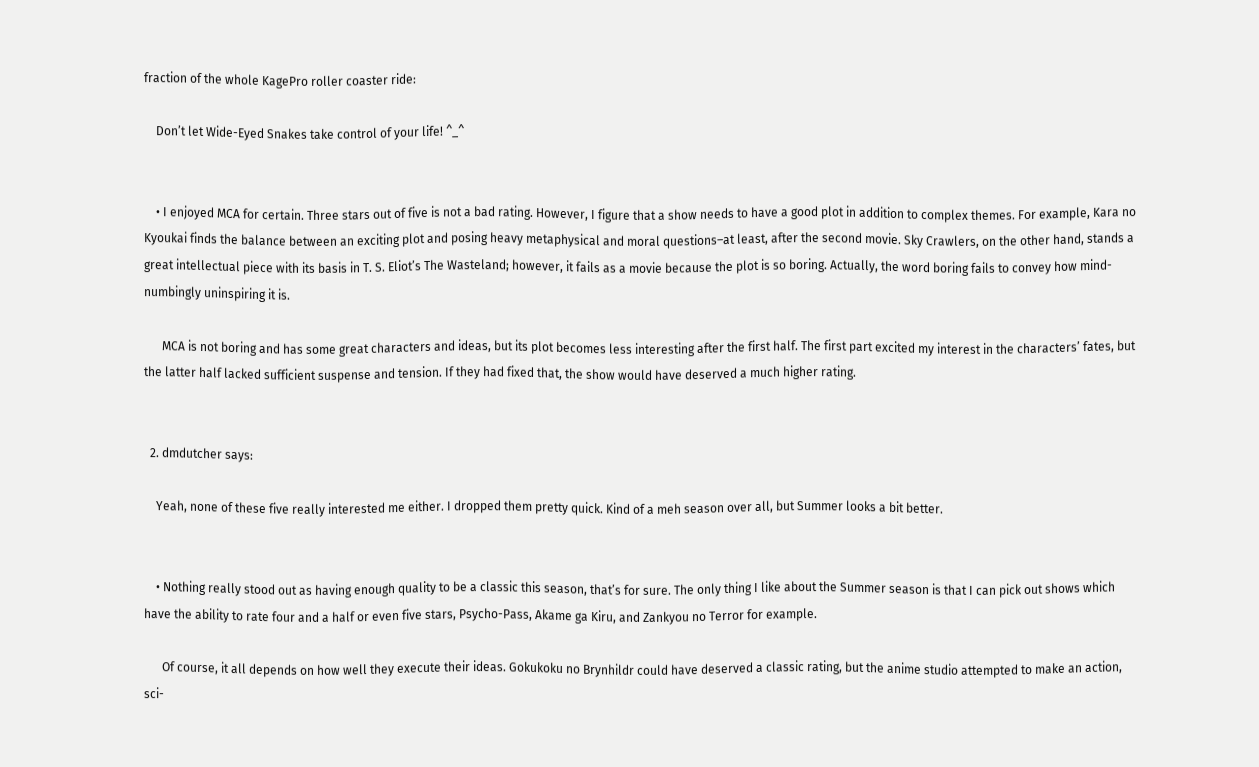fraction of the whole KagePro roller coaster ride:

    Don’t let Wide-Eyed Snakes take control of your life! ^_^


    • I enjoyed MCA for certain. Three stars out of five is not a bad rating. However, I figure that a show needs to have a good plot in addition to complex themes. For example, Kara no Kyoukai finds the balance between an exciting plot and posing heavy metaphysical and moral questions–at least, after the second movie. Sky Crawlers, on the other hand, stands a great intellectual piece with its basis in T. S. Eliot’s The Wasteland; however, it fails as a movie because the plot is so boring. Actually, the word boring fails to convey how mind-numbingly uninspiring it is.

      MCA is not boring and has some great characters and ideas, but its plot becomes less interesting after the first half. The first part excited my interest in the characters’ fates, but the latter half lacked sufficient suspense and tension. If they had fixed that, the show would have deserved a much higher rating.


  2. dmdutcher says:

    Yeah, none of these five really interested me either. I dropped them pretty quick. Kind of a meh season over all, but Summer looks a bit better.


    • Nothing really stood out as having enough quality to be a classic this season, that’s for sure. The only thing I like about the Summer season is that I can pick out shows which have the ability to rate four and a half or even five stars, Psycho-Pass, Akame ga Kiru, and Zankyou no Terror for example.

      Of course, it all depends on how well they execute their ideas. Gokukoku no Brynhildr could have deserved a classic rating, but the anime studio attempted to make an action, sci-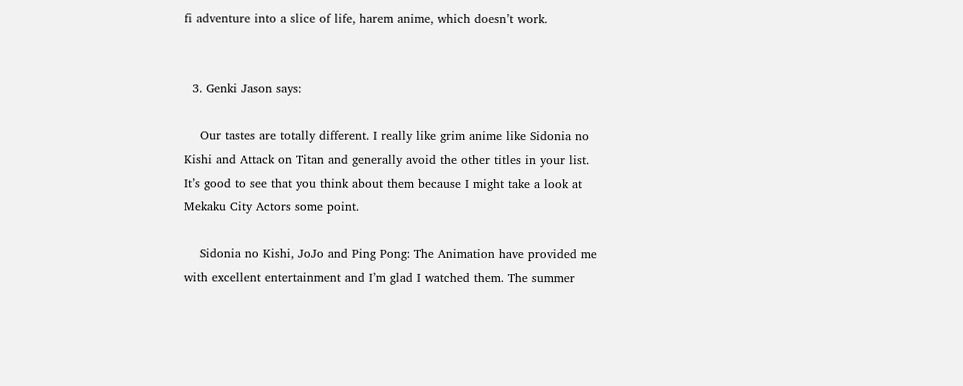fi adventure into a slice of life, harem anime, which doesn’t work.


  3. Genki Jason says:

    Our tastes are totally different. I really like grim anime like Sidonia no Kishi and Attack on Titan and generally avoid the other titles in your list. It’s good to see that you think about them because I might take a look at Mekaku City Actors some point.

    Sidonia no Kishi, JoJo and Ping Pong: The Animation have provided me with excellent entertainment and I’m glad I watched them. The summer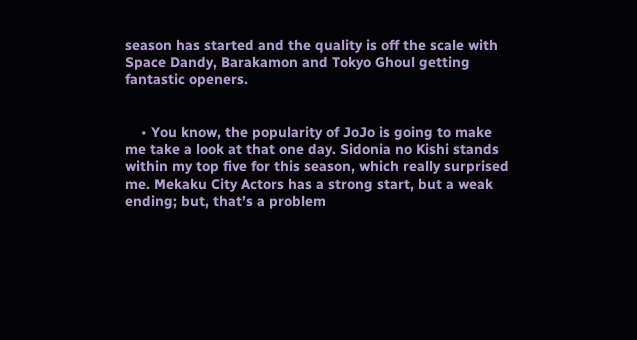season has started and the quality is off the scale with Space Dandy, Barakamon and Tokyo Ghoul getting fantastic openers.


    • You know, the popularity of JoJo is going to make me take a look at that one day. Sidonia no Kishi stands within my top five for this season, which really surprised me. Mekaku City Actors has a strong start, but a weak ending; but, that’s a problem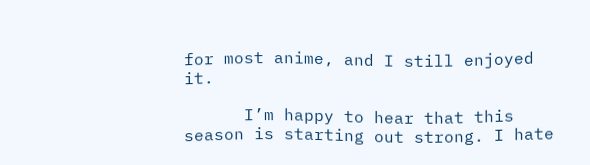for most anime, and I still enjoyed it.

      I’m happy to hear that this season is starting out strong. I hate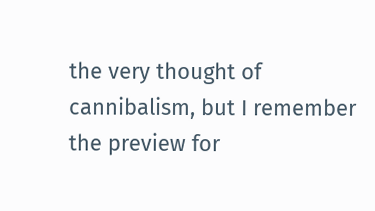the very thought of cannibalism, but I remember the preview for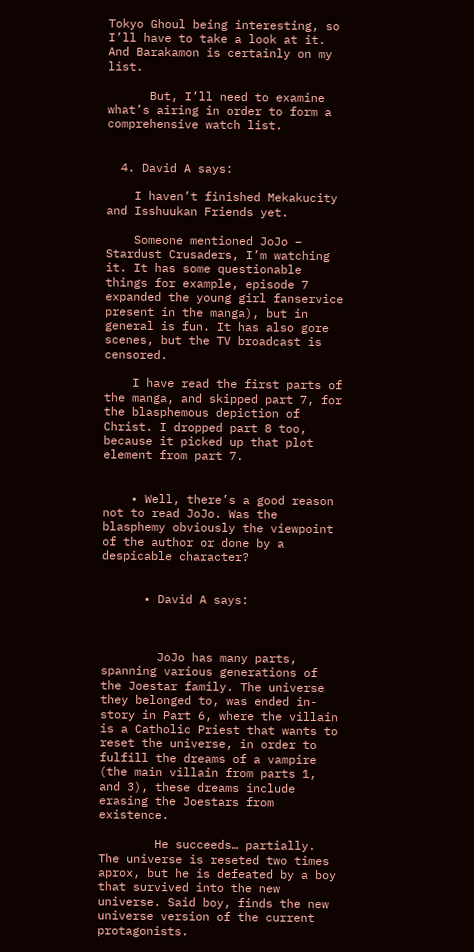Tokyo Ghoul being interesting, so I’ll have to take a look at it. And Barakamon is certainly on my list.

      But, I’ll need to examine what’s airing in order to form a comprehensive watch list.


  4. David A says:

    I haven’t finished Mekakucity and Isshuukan Friends yet.

    Someone mentioned JoJo – Stardust Crusaders, I’m watching it. It has some questionable things for example, episode 7 expanded the young girl fanservice present in the manga), but in general is fun. It has also gore scenes, but the TV broadcast is censored.

    I have read the first parts of the manga, and skipped part 7, for the blasphemous depiction of Christ. I dropped part 8 too, because it picked up that plot element from part 7.


    • Well, there’s a good reason not to read JoJo. Was the blasphemy obviously the viewpoint of the author or done by a despicable character?


      • David A says:



        JoJo has many parts, spanning various generations of the Joestar family. The universe they belonged to, was ended in-story in Part 6, where the villain is a Catholic Priest that wants to reset the universe, in order to fulfill the dreams of a vampire (the main villain from parts 1, and 3), these dreams include erasing the Joestars from existence.

        He succeeds… partially. The universe is reseted two times aprox, but he is defeated by a boy that survived into the new universe. Said boy, finds the new universe version of the current protagonists.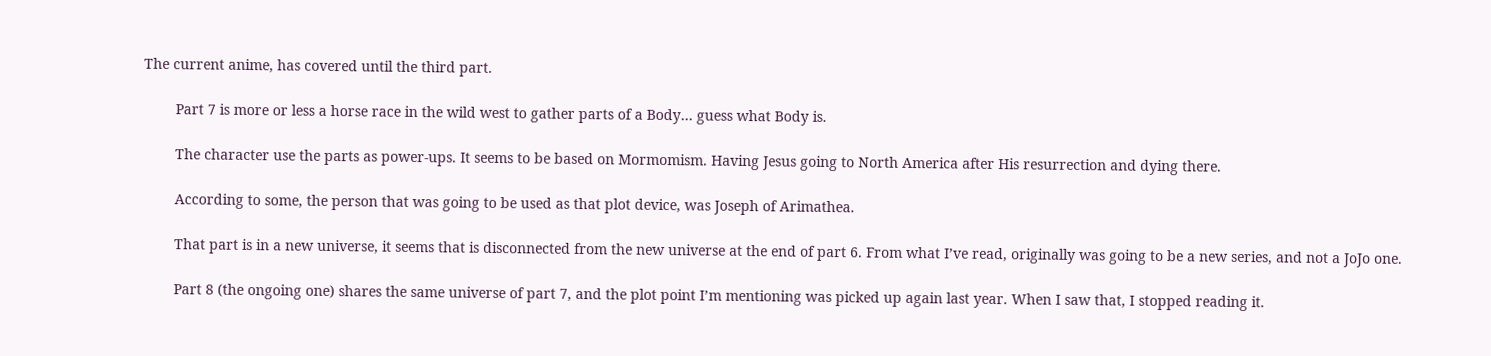The current anime, has covered until the third part.

        Part 7 is more or less a horse race in the wild west to gather parts of a Body… guess what Body is.

        The character use the parts as power-ups. It seems to be based on Mormomism. Having Jesus going to North America after His resurrection and dying there.

        According to some, the person that was going to be used as that plot device, was Joseph of Arimathea.

        That part is in a new universe, it seems that is disconnected from the new universe at the end of part 6. From what I’ve read, originally was going to be a new series, and not a JoJo one.

        Part 8 (the ongoing one) shares the same universe of part 7, and the plot point I’m mentioning was picked up again last year. When I saw that, I stopped reading it.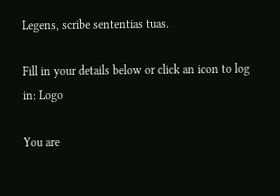Legens, scribe sententias tuas.

Fill in your details below or click an icon to log in: Logo

You are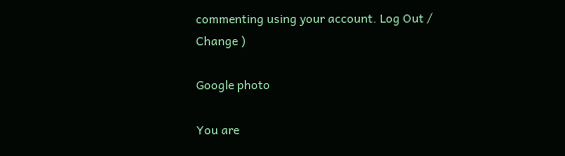commenting using your account. Log Out /  Change )

Google photo

You are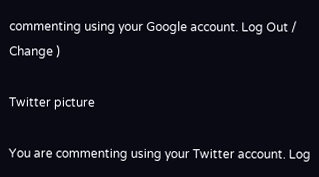commenting using your Google account. Log Out /  Change )

Twitter picture

You are commenting using your Twitter account. Log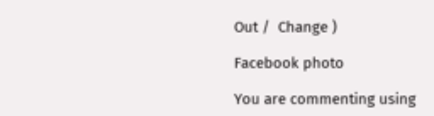Out /  Change )

Facebook photo

You are commenting using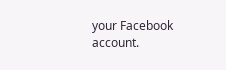your Facebook account.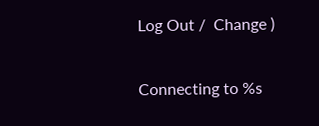Log Out /  Change )

Connecting to %s